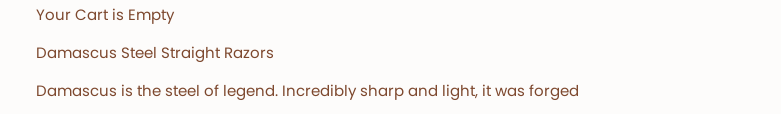Your Cart is Empty

Damascus Steel Straight Razors

Damascus is the steel of legend. Incredibly sharp and light, it was forged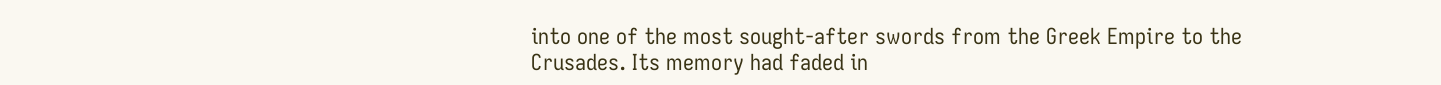into one of the most sought-after swords from the Greek Empire to the Crusades. Its memory had faded in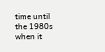time until the 1980s when it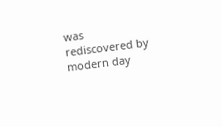was rediscovered by modern day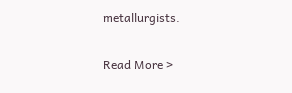metallurgists.

Read More >